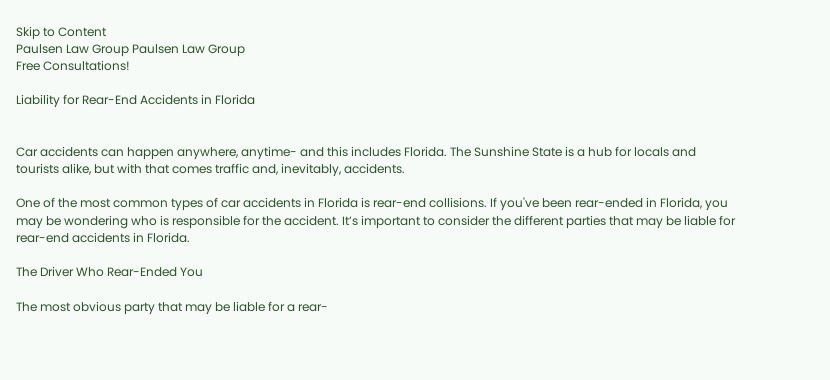Skip to Content
Paulsen Law Group Paulsen Law Group
Free Consultations!

Liability for Rear-End Accidents in Florida


Car accidents can happen anywhere, anytime- and this includes Florida. The Sunshine State is a hub for locals and tourists alike, but with that comes traffic and, inevitably, accidents.

One of the most common types of car accidents in Florida is rear-end collisions. If you've been rear-ended in Florida, you may be wondering who is responsible for the accident. It’s important to consider the different parties that may be liable for rear-end accidents in Florida.

The Driver Who Rear-Ended You

The most obvious party that may be liable for a rear-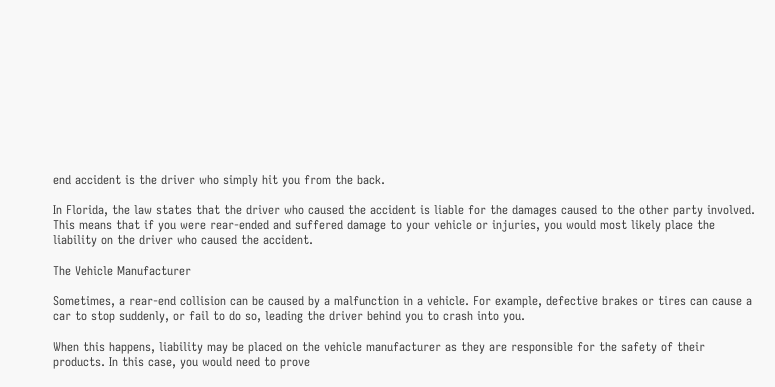end accident is the driver who simply hit you from the back.

In Florida, the law states that the driver who caused the accident is liable for the damages caused to the other party involved. This means that if you were rear-ended and suffered damage to your vehicle or injuries, you would most likely place the liability on the driver who caused the accident.

The Vehicle Manufacturer

Sometimes, a rear-end collision can be caused by a malfunction in a vehicle. For example, defective brakes or tires can cause a car to stop suddenly, or fail to do so, leading the driver behind you to crash into you.

When this happens, liability may be placed on the vehicle manufacturer as they are responsible for the safety of their products. In this case, you would need to prove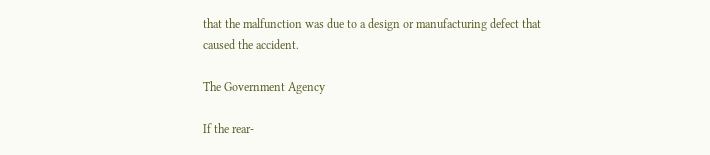that the malfunction was due to a design or manufacturing defect that caused the accident.

The Government Agency

If the rear-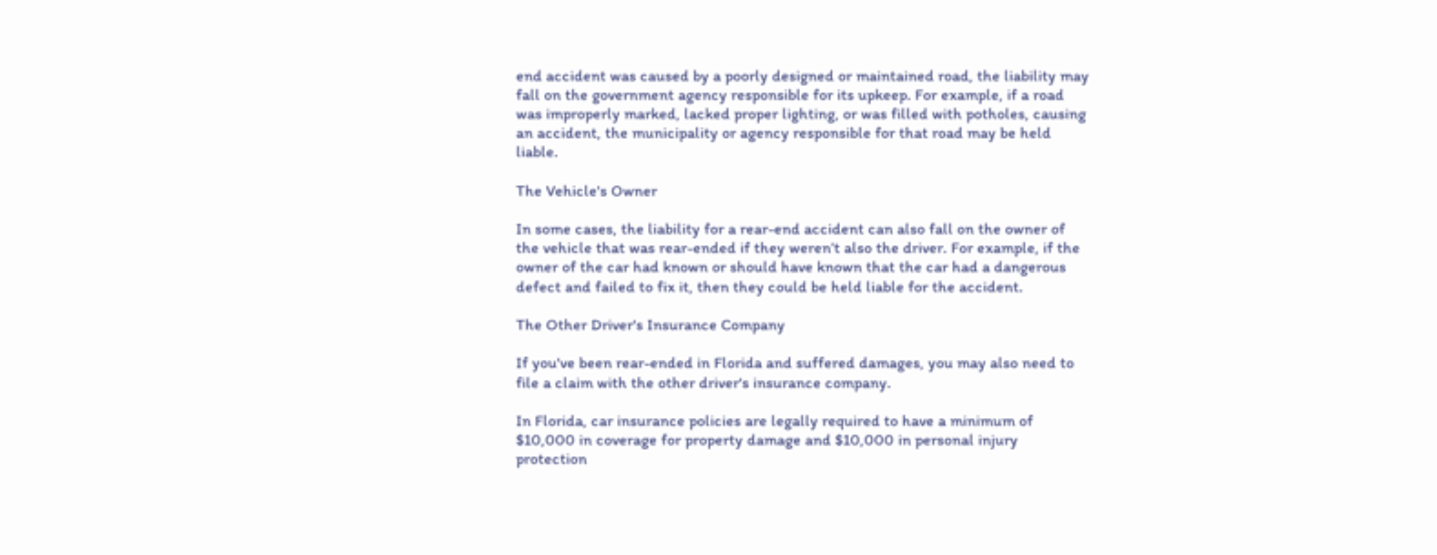end accident was caused by a poorly designed or maintained road, the liability may fall on the government agency responsible for its upkeep. For example, if a road was improperly marked, lacked proper lighting, or was filled with potholes, causing an accident, the municipality or agency responsible for that road may be held liable.

The Vehicle's Owner

In some cases, the liability for a rear-end accident can also fall on the owner of the vehicle that was rear-ended if they weren’t also the driver. For example, if the owner of the car had known or should have known that the car had a dangerous defect and failed to fix it, then they could be held liable for the accident.

The Other Driver's Insurance Company

If you've been rear-ended in Florida and suffered damages, you may also need to file a claim with the other driver's insurance company.

In Florida, car insurance policies are legally required to have a minimum of $10,000 in coverage for property damage and $10,000 in personal injury protection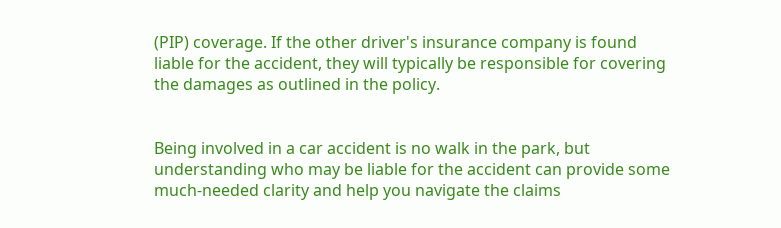(PIP) coverage. If the other driver's insurance company is found liable for the accident, they will typically be responsible for covering the damages as outlined in the policy.


Being involved in a car accident is no walk in the park, but understanding who may be liable for the accident can provide some much-needed clarity and help you navigate the claims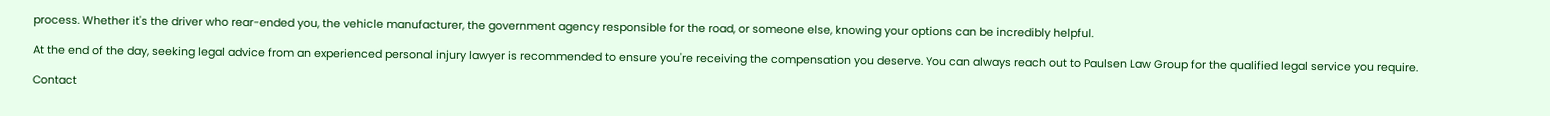process. Whether it's the driver who rear-ended you, the vehicle manufacturer, the government agency responsible for the road, or someone else, knowing your options can be incredibly helpful.

At the end of the day, seeking legal advice from an experienced personal injury lawyer is recommended to ensure you're receiving the compensation you deserve. You can always reach out to Paulsen Law Group for the qualified legal service you require.

Contact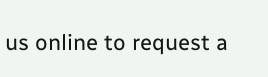us online to request a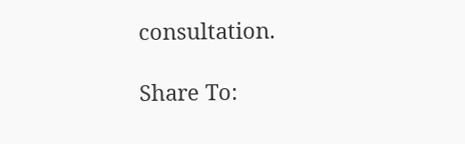consultation.

Share To: